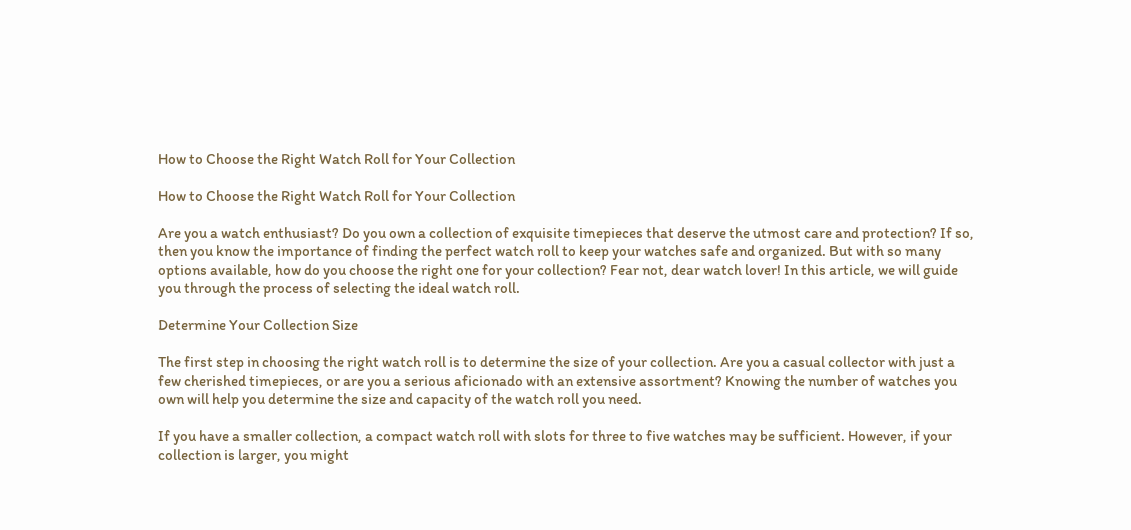How to Choose the Right Watch Roll for Your Collection

How to Choose the Right Watch Roll for Your Collection

Are you a watch enthusiast? Do you own a collection of exquisite timepieces that deserve the utmost care and protection? If so, then you know the importance of finding the perfect watch roll to keep your watches safe and organized. But with so many options available, how do you choose the right one for your collection? Fear not, dear watch lover! In this article, we will guide you through the process of selecting the ideal watch roll.

Determine Your Collection Size

The first step in choosing the right watch roll is to determine the size of your collection. Are you a casual collector with just a few cherished timepieces, or are you a serious aficionado with an extensive assortment? Knowing the number of watches you own will help you determine the size and capacity of the watch roll you need.

If you have a smaller collection, a compact watch roll with slots for three to five watches may be sufficient. However, if your collection is larger, you might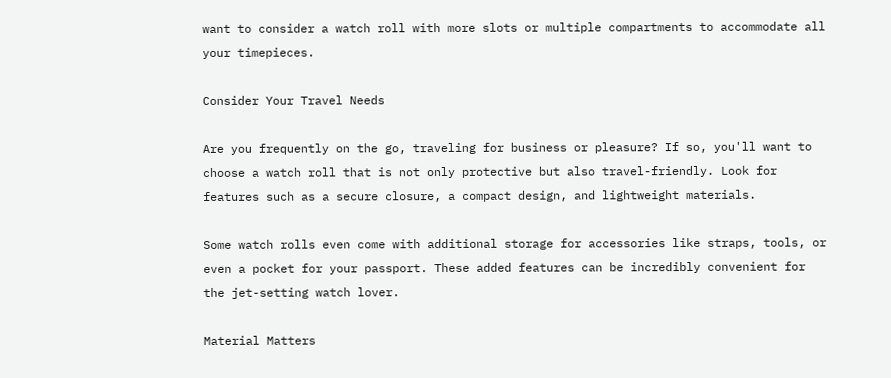want to consider a watch roll with more slots or multiple compartments to accommodate all your timepieces.

Consider Your Travel Needs

Are you frequently on the go, traveling for business or pleasure? If so, you'll want to choose a watch roll that is not only protective but also travel-friendly. Look for features such as a secure closure, a compact design, and lightweight materials.

Some watch rolls even come with additional storage for accessories like straps, tools, or even a pocket for your passport. These added features can be incredibly convenient for the jet-setting watch lover.

Material Matters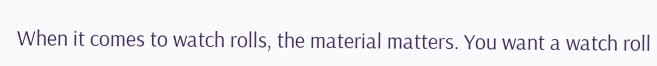When it comes to watch rolls, the material matters. You want a watch roll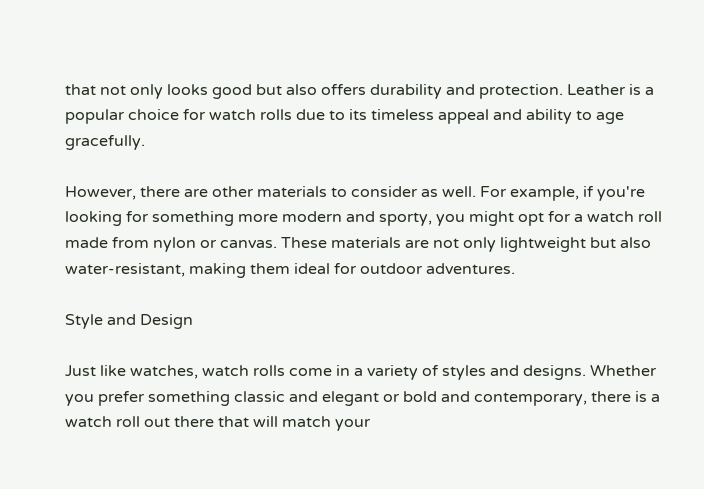that not only looks good but also offers durability and protection. Leather is a popular choice for watch rolls due to its timeless appeal and ability to age gracefully.

However, there are other materials to consider as well. For example, if you're looking for something more modern and sporty, you might opt for a watch roll made from nylon or canvas. These materials are not only lightweight but also water-resistant, making them ideal for outdoor adventures.

Style and Design

Just like watches, watch rolls come in a variety of styles and designs. Whether you prefer something classic and elegant or bold and contemporary, there is a watch roll out there that will match your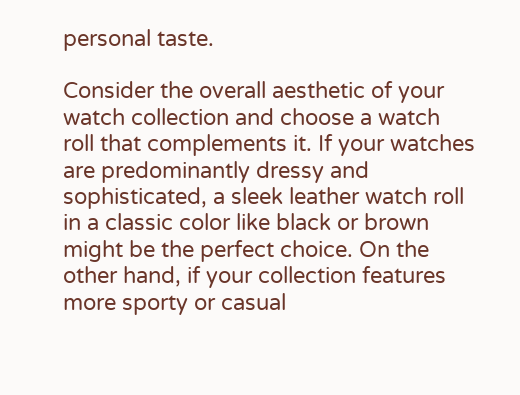personal taste.

Consider the overall aesthetic of your watch collection and choose a watch roll that complements it. If your watches are predominantly dressy and sophisticated, a sleek leather watch roll in a classic color like black or brown might be the perfect choice. On the other hand, if your collection features more sporty or casual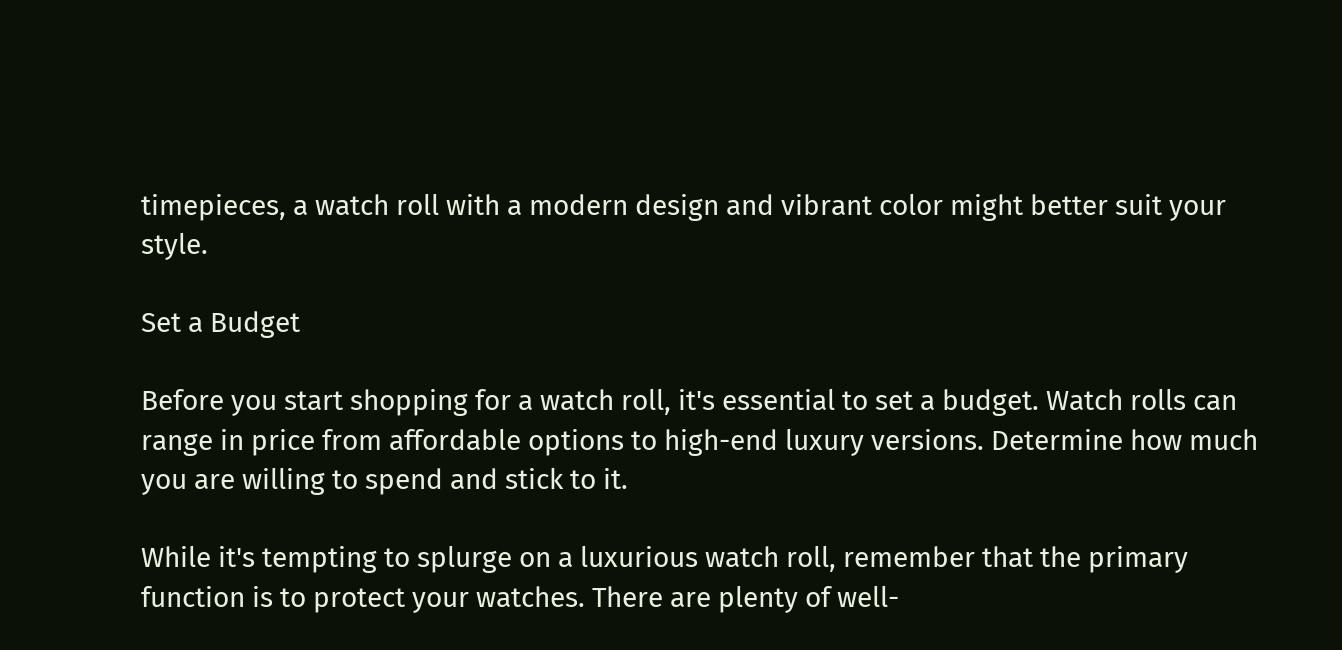timepieces, a watch roll with a modern design and vibrant color might better suit your style.

Set a Budget

Before you start shopping for a watch roll, it's essential to set a budget. Watch rolls can range in price from affordable options to high-end luxury versions. Determine how much you are willing to spend and stick to it.

While it's tempting to splurge on a luxurious watch roll, remember that the primary function is to protect your watches. There are plenty of well-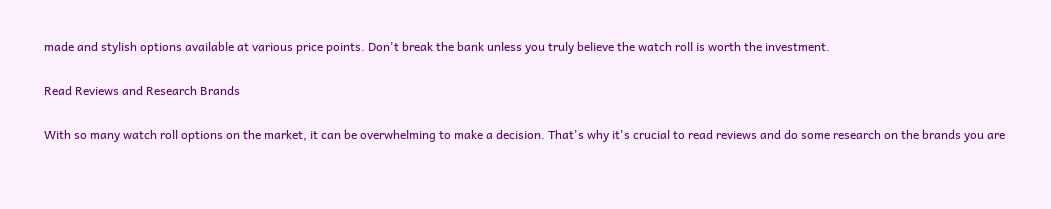made and stylish options available at various price points. Don't break the bank unless you truly believe the watch roll is worth the investment.

Read Reviews and Research Brands

With so many watch roll options on the market, it can be overwhelming to make a decision. That's why it's crucial to read reviews and do some research on the brands you are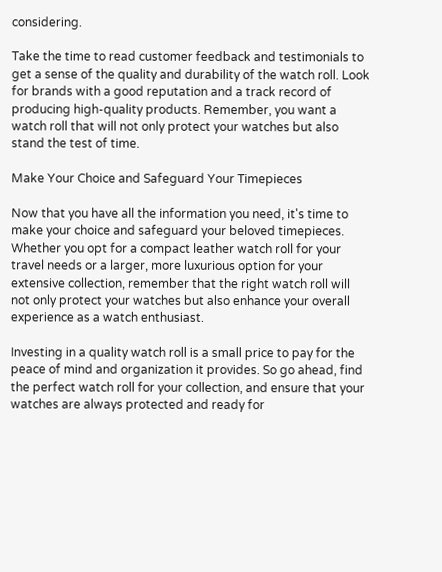considering.

Take the time to read customer feedback and testimonials to get a sense of the quality and durability of the watch roll. Look for brands with a good reputation and a track record of producing high-quality products. Remember, you want a watch roll that will not only protect your watches but also stand the test of time.

Make Your Choice and Safeguard Your Timepieces

Now that you have all the information you need, it's time to make your choice and safeguard your beloved timepieces. Whether you opt for a compact leather watch roll for your travel needs or a larger, more luxurious option for your extensive collection, remember that the right watch roll will not only protect your watches but also enhance your overall experience as a watch enthusiast.

Investing in a quality watch roll is a small price to pay for the peace of mind and organization it provides. So go ahead, find the perfect watch roll for your collection, and ensure that your watches are always protected and ready for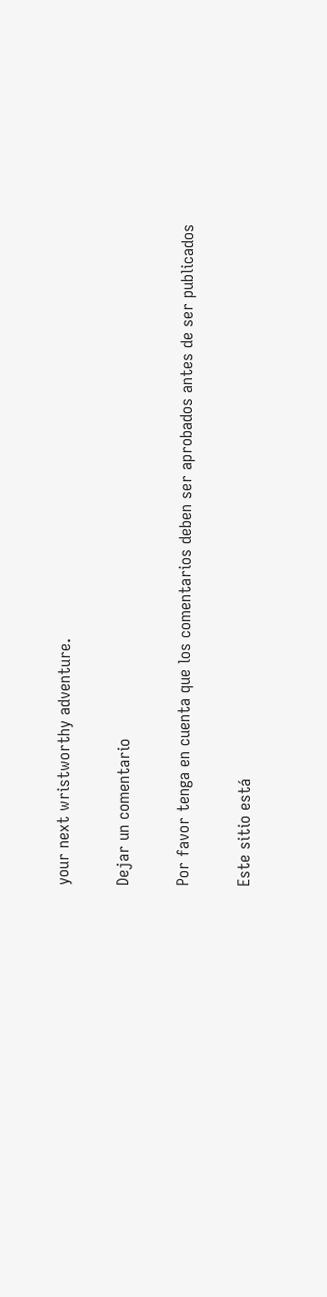your next wristworthy adventure.

Dejar un comentario

Por favor tenga en cuenta que los comentarios deben ser aprobados antes de ser publicados

Este sitio está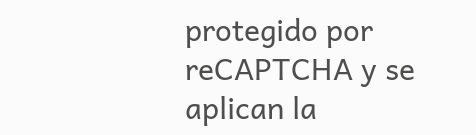protegido por reCAPTCHA y se aplican la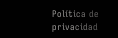Política de privacidad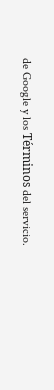de Google y los Términos del servicio.